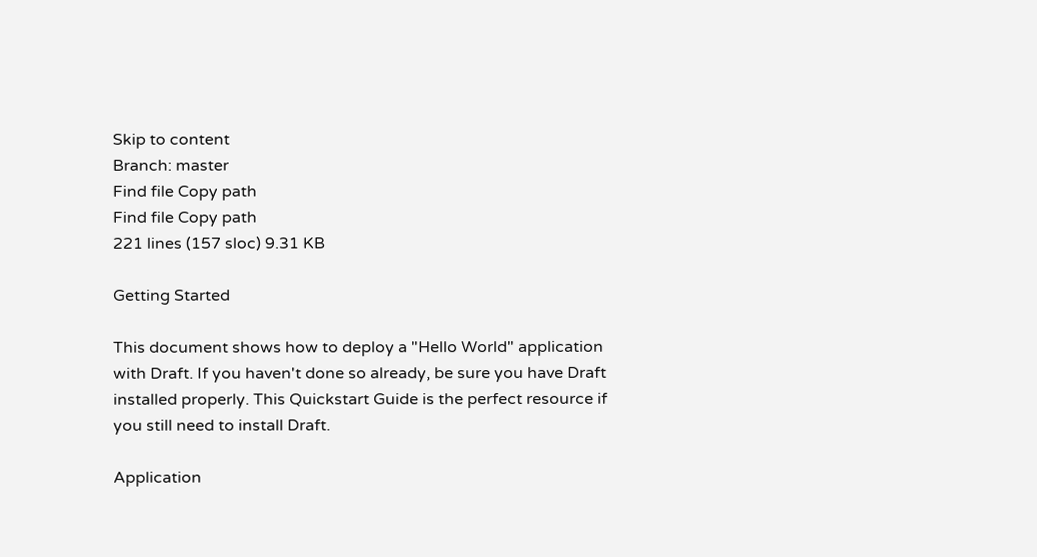Skip to content
Branch: master
Find file Copy path
Find file Copy path
221 lines (157 sloc) 9.31 KB

Getting Started

This document shows how to deploy a "Hello World" application with Draft. If you haven't done so already, be sure you have Draft installed properly. This Quickstart Guide is the perfect resource if you still need to install Draft.

Application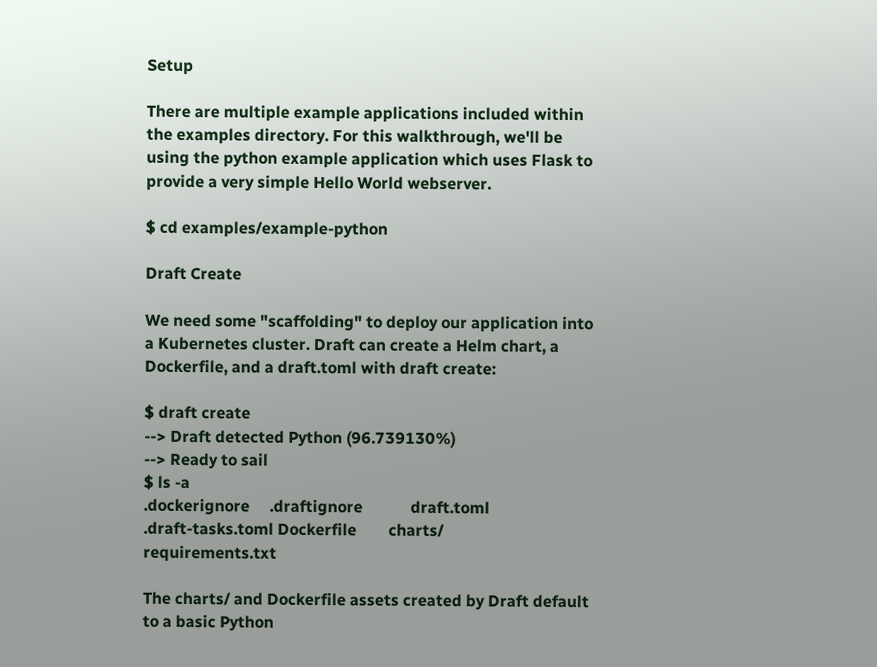Setup

There are multiple example applications included within the examples directory. For this walkthrough, we'll be using the python example application which uses Flask to provide a very simple Hello World webserver.

$ cd examples/example-python

Draft Create

We need some "scaffolding" to deploy our application into a Kubernetes cluster. Draft can create a Helm chart, a Dockerfile, and a draft.toml with draft create:

$ draft create
--> Draft detected Python (96.739130%)
--> Ready to sail
$ ls -a
.dockerignore     .draftignore            draft.toml
.draft-tasks.toml Dockerfile        charts/           requirements.txt

The charts/ and Dockerfile assets created by Draft default to a basic Python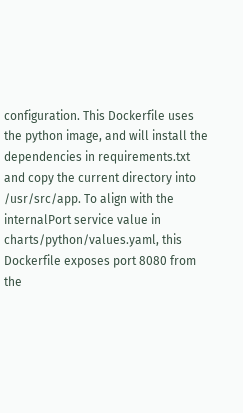configuration. This Dockerfile uses the python image, and will install the dependencies in requirements.txt and copy the current directory into /usr/src/app. To align with the internalPort service value in charts/python/values.yaml, this Dockerfile exposes port 8080 from the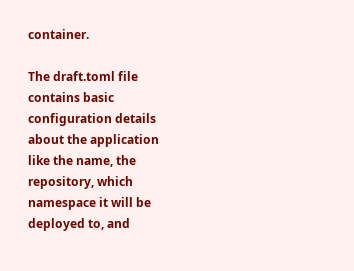container.

The draft.toml file contains basic configuration details about the application like the name, the repository, which namespace it will be deployed to, and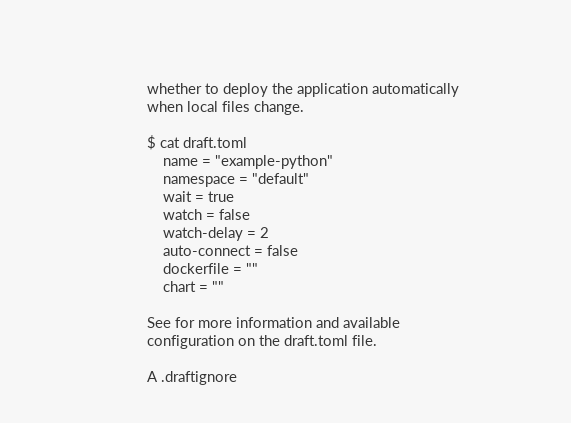whether to deploy the application automatically when local files change.

$ cat draft.toml
    name = "example-python"
    namespace = "default"
    wait = true
    watch = false
    watch-delay = 2
    auto-connect = false
    dockerfile = ""
    chart = ""

See for more information and available configuration on the draft.toml file.

A .draftignore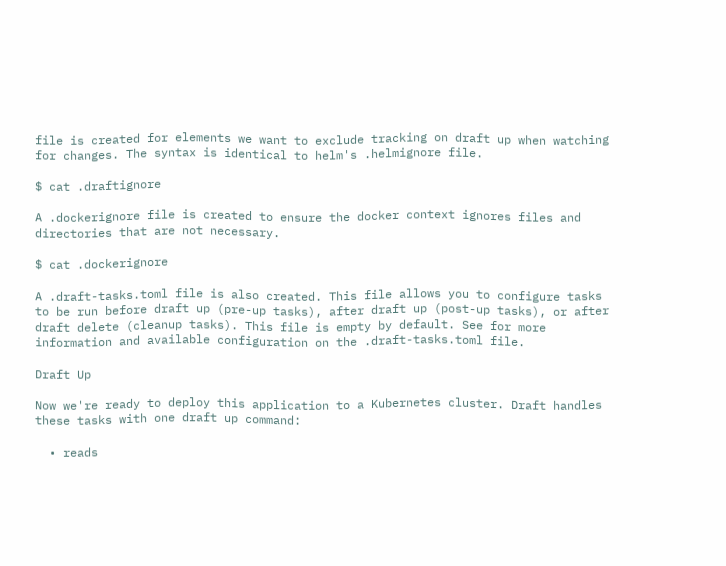file is created for elements we want to exclude tracking on draft up when watching for changes. The syntax is identical to helm's .helmignore file.

$ cat .draftignore

A .dockerignore file is created to ensure the docker context ignores files and directories that are not necessary.

$ cat .dockerignore

A .draft-tasks.toml file is also created. This file allows you to configure tasks to be run before draft up (pre-up tasks), after draft up (post-up tasks), or after draft delete (cleanup tasks). This file is empty by default. See for more information and available configuration on the .draft-tasks.toml file.

Draft Up

Now we're ready to deploy this application to a Kubernetes cluster. Draft handles these tasks with one draft up command:

  • reads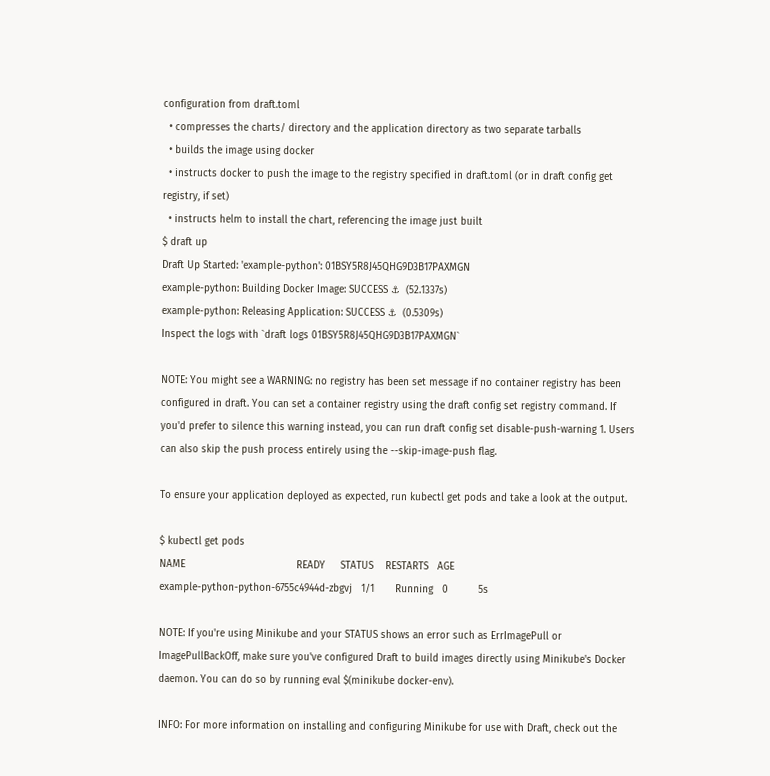configuration from draft.toml
  • compresses the charts/ directory and the application directory as two separate tarballs
  • builds the image using docker
  • instructs docker to push the image to the registry specified in draft.toml (or in draft config get registry, if set)
  • instructs helm to install the chart, referencing the image just built
$ draft up
Draft Up Started: 'example-python': 01BSY5R8J45QHG9D3B17PAXMGN
example-python: Building Docker Image: SUCCESS ⚓  (52.1337s)
example-python: Releasing Application: SUCCESS ⚓  (0.5309s)
Inspect the logs with `draft logs 01BSY5R8J45QHG9D3B17PAXMGN`

NOTE: You might see a WARNING: no registry has been set message if no container registry has been configured in draft. You can set a container registry using the draft config set registry command. If you'd prefer to silence this warning instead, you can run draft config set disable-push-warning 1. Users can also skip the push process entirely using the --skip-image-push flag.

To ensure your application deployed as expected, run kubectl get pods and take a look at the output.

$ kubectl get pods
NAME                                     READY     STATUS    RESTARTS   AGE
example-python-python-6755c4944d-zbgvj   1/1       Running   0          5s

NOTE: If you're using Minikube and your STATUS shows an error such as ErrImagePull or ImagePullBackOff, make sure you've configured Draft to build images directly using Minikube's Docker daemon. You can do so by running eval $(minikube docker-env).

INFO: For more information on installing and configuring Minikube for use with Draft, check out the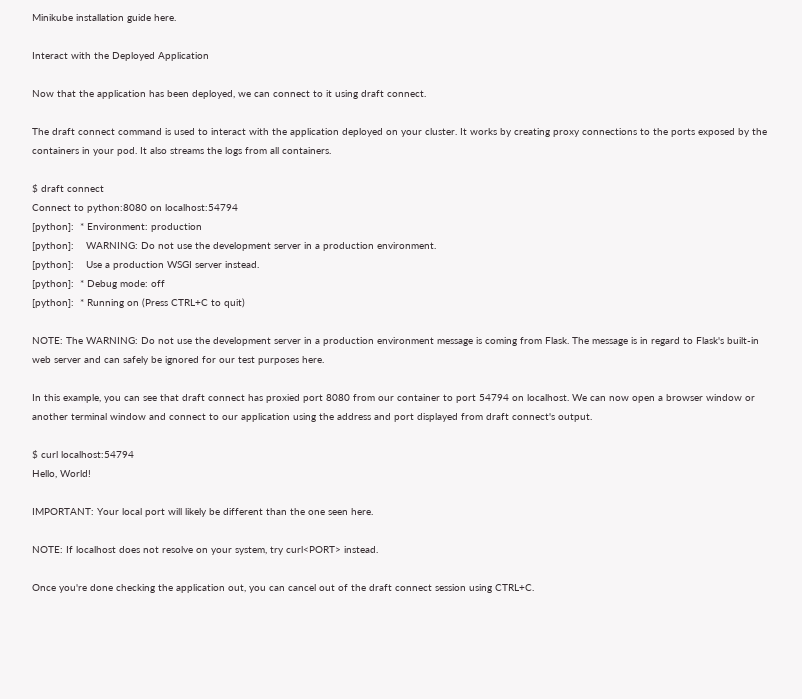Minikube installation guide here.

Interact with the Deployed Application

Now that the application has been deployed, we can connect to it using draft connect.

The draft connect command is used to interact with the application deployed on your cluster. It works by creating proxy connections to the ports exposed by the containers in your pod. It also streams the logs from all containers.

$ draft connect
Connect to python:8080 on localhost:54794
[python]:  * Environment: production
[python]:    WARNING: Do not use the development server in a production environment.
[python]:    Use a production WSGI server instead.
[python]:  * Debug mode: off
[python]:  * Running on (Press CTRL+C to quit)

NOTE: The WARNING: Do not use the development server in a production environment message is coming from Flask. The message is in regard to Flask's built-in web server and can safely be ignored for our test purposes here.

In this example, you can see that draft connect has proxied port 8080 from our container to port 54794 on localhost. We can now open a browser window or another terminal window and connect to our application using the address and port displayed from draft connect's output.

$ curl localhost:54794
Hello, World!

IMPORTANT: Your local port will likely be different than the one seen here.

NOTE: If localhost does not resolve on your system, try curl<PORT> instead.

Once you're done checking the application out, you can cancel out of the draft connect session using CTRL+C.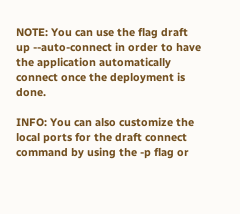NOTE: You can use the flag draft up --auto-connect in order to have the application automatically connect once the deployment is done.

INFO: You can also customize the local ports for the draft connect command by using the -p flag or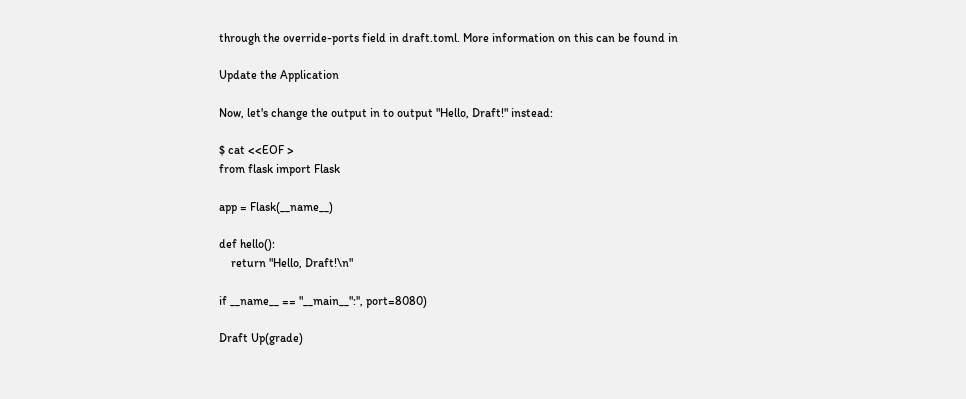through the override-ports field in draft.toml. More information on this can be found in

Update the Application

Now, let's change the output in to output "Hello, Draft!" instead:

$ cat <<EOF >
from flask import Flask

app = Flask(__name__)

def hello():
    return "Hello, Draft!\n"

if __name__ == "__main__":'', port=8080)

Draft Up(grade)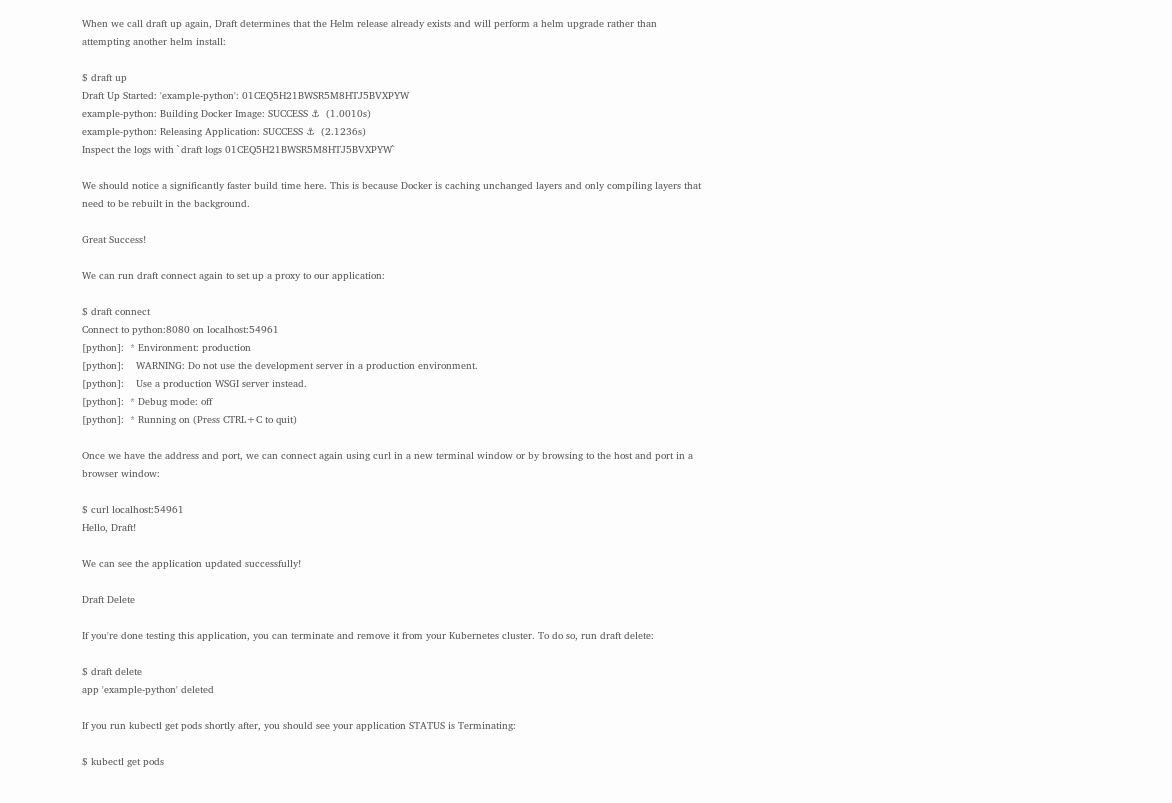When we call draft up again, Draft determines that the Helm release already exists and will perform a helm upgrade rather than attempting another helm install:

$ draft up
Draft Up Started: 'example-python': 01CEQ5H21BWSR5M8HTJ5BVXPYW
example-python: Building Docker Image: SUCCESS ⚓  (1.0010s)
example-python: Releasing Application: SUCCESS ⚓  (2.1236s)
Inspect the logs with `draft logs 01CEQ5H21BWSR5M8HTJ5BVXPYW`

We should notice a significantly faster build time here. This is because Docker is caching unchanged layers and only compiling layers that need to be rebuilt in the background.

Great Success!

We can run draft connect again to set up a proxy to our application:

$ draft connect
Connect to python:8080 on localhost:54961
[python]:  * Environment: production
[python]:    WARNING: Do not use the development server in a production environment.
[python]:    Use a production WSGI server instead.
[python]:  * Debug mode: off
[python]:  * Running on (Press CTRL+C to quit)

Once we have the address and port, we can connect again using curl in a new terminal window or by browsing to the host and port in a browser window:

$ curl localhost:54961
Hello, Draft!

We can see the application updated successfully!

Draft Delete

If you're done testing this application, you can terminate and remove it from your Kubernetes cluster. To do so, run draft delete:

$ draft delete
app 'example-python' deleted

If you run kubectl get pods shortly after, you should see your application STATUS is Terminating:

$ kubectl get pods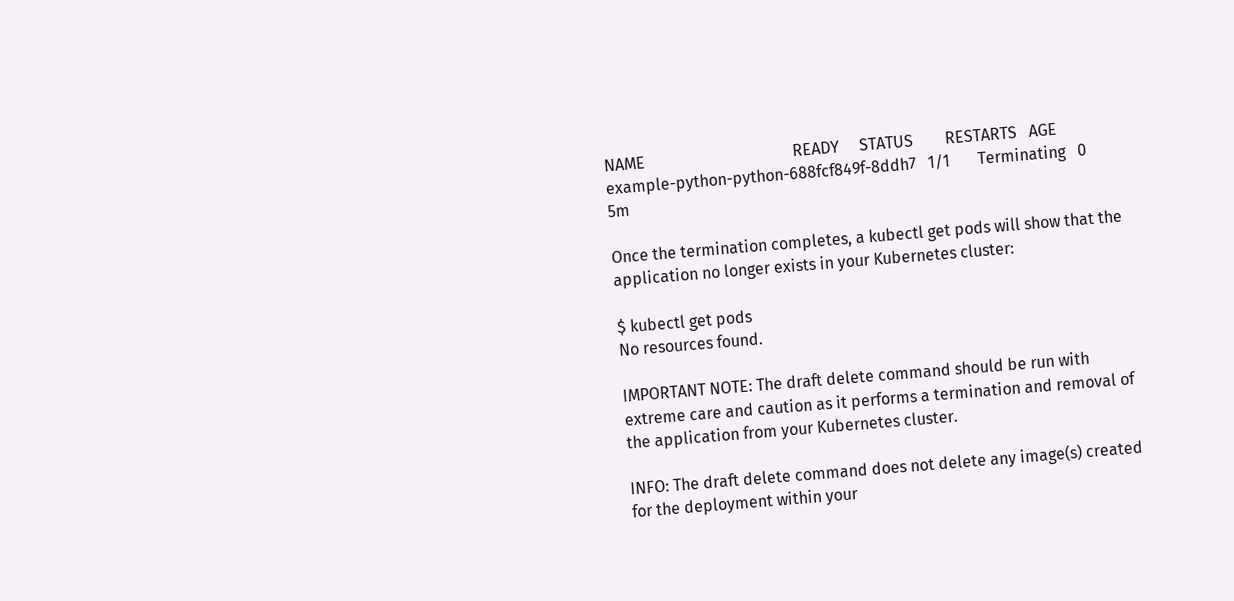NAME                                     READY     STATUS        RESTARTS   AGE
example-python-python-688fcf849f-8ddh7   1/1       Terminating   0          5m

Once the termination completes, a kubectl get pods will show that the application no longer exists in your Kubernetes cluster:

$ kubectl get pods
No resources found.

IMPORTANT NOTE: The draft delete command should be run with extreme care and caution as it performs a termination and removal of the application from your Kubernetes cluster.

INFO: The draft delete command does not delete any image(s) created for the deployment within your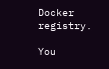Docker registry.

You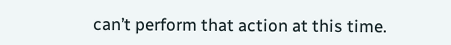can’t perform that action at this time.